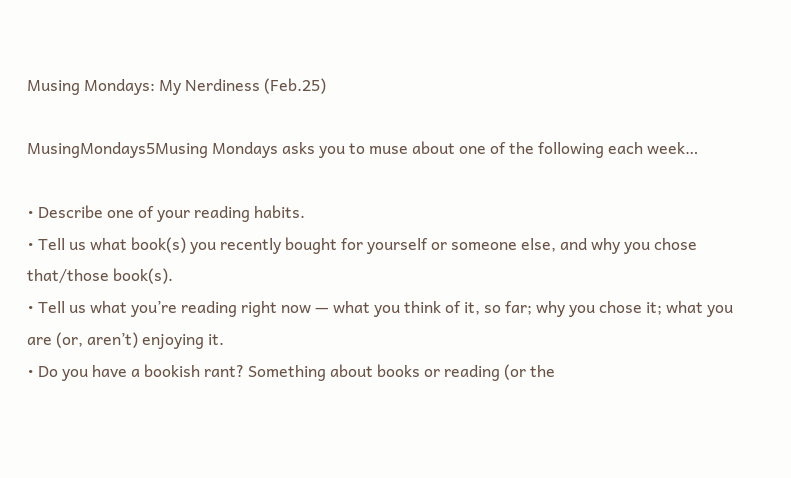Musing Mondays: My Nerdiness (Feb.25)

MusingMondays5Musing Mondays asks you to muse about one of the following each week…

• Describe one of your reading habits.
• Tell us what book(s) you recently bought for yourself or someone else, and why you chose that/those book(s).
• Tell us what you’re reading right now — what you think of it, so far; why you chose it; what you are (or, aren’t) enjoying it.
• Do you have a bookish rant? Something about books or reading (or the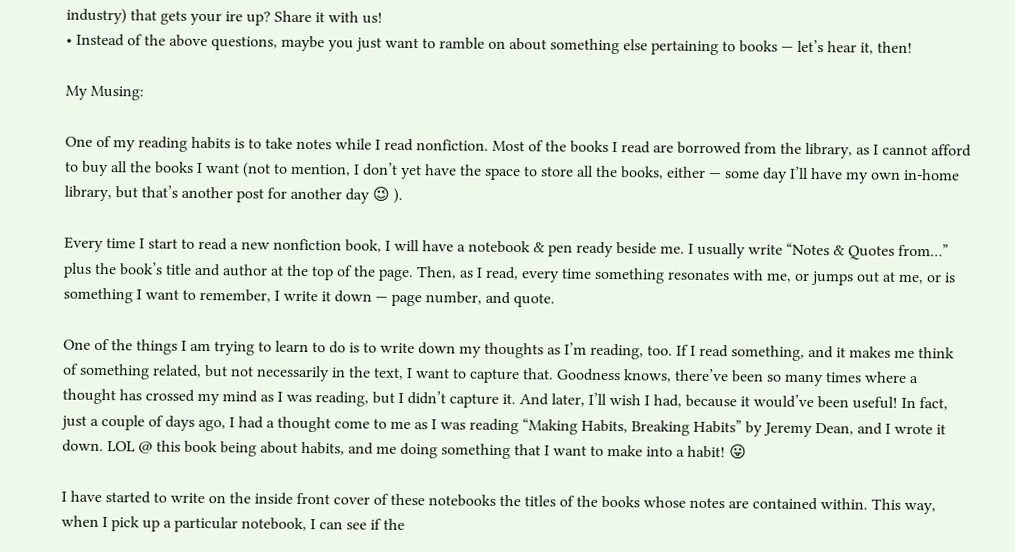industry) that gets your ire up? Share it with us!
• Instead of the above questions, maybe you just want to ramble on about something else pertaining to books — let’s hear it, then!

My Musing:

One of my reading habits is to take notes while I read nonfiction. Most of the books I read are borrowed from the library, as I cannot afford to buy all the books I want (not to mention, I don’t yet have the space to store all the books, either — some day I’ll have my own in-home library, but that’s another post for another day 😉 ).

Every time I start to read a new nonfiction book, I will have a notebook & pen ready beside me. I usually write “Notes & Quotes from…” plus the book’s title and author at the top of the page. Then, as I read, every time something resonates with me, or jumps out at me, or is something I want to remember, I write it down — page number, and quote.

One of the things I am trying to learn to do is to write down my thoughts as I’m reading, too. If I read something, and it makes me think of something related, but not necessarily in the text, I want to capture that. Goodness knows, there’ve been so many times where a thought has crossed my mind as I was reading, but I didn’t capture it. And later, I’ll wish I had, because it would’ve been useful! In fact, just a couple of days ago, I had a thought come to me as I was reading “Making Habits, Breaking Habits” by Jeremy Dean, and I wrote it down. LOL @ this book being about habits, and me doing something that I want to make into a habit! 😛

I have started to write on the inside front cover of these notebooks the titles of the books whose notes are contained within. This way, when I pick up a particular notebook, I can see if the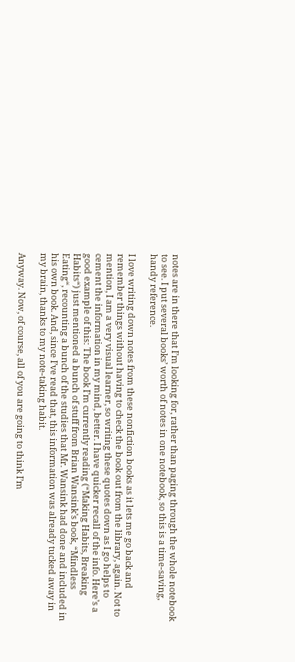notes are in there that I’m looking for, rather than paging through the whole notebook to see. I put several books’ worth of notes in one notebook, so this is a time-saving, handy reference.

I love writing down notes from these nonfiction books as it lets me go back and remember things without having to check the book out from the library, again. Not to mention, I am a very visual learner, so writing these quotes down as I go helps to cement the information in my mind, better. I have quicker recall of the info. Here’s a good example of this: The book I’m currently reading (“Making Habits, Breaking Habits“) just mentioned a bunch of stuff from Brian Wansink’s book, “Mindless Eating“, recounting a bunch of the studies that Mr. Wansink had done and included in his own book. And, since I’ve read that, this information was already tucked away in my brain, thanks to my note-taking habit.

Anyway. Now, of course, all of you are going to think I’m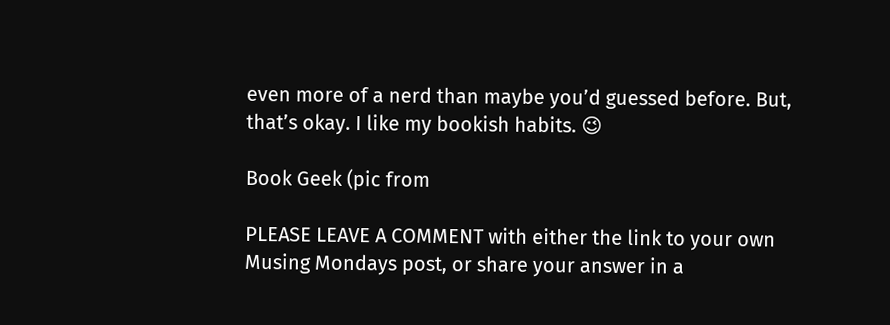even more of a nerd than maybe you’d guessed before. But, that’s okay. I like my bookish habits. 😉

Book Geek (pic from

PLEASE LEAVE A COMMENT with either the link to your own Musing Mondays post, or share your answer in a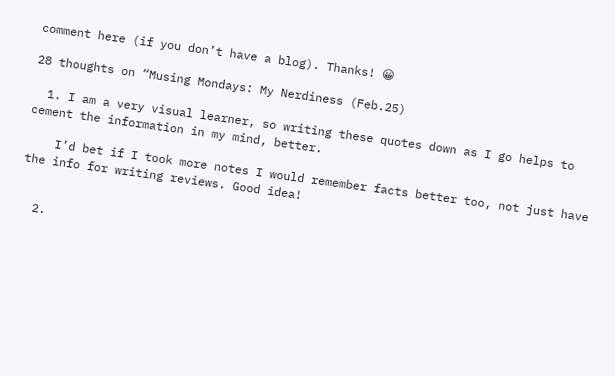comment here (if you don’t have a blog). Thanks! 😀

28 thoughts on “Musing Mondays: My Nerdiness (Feb.25)

  1. I am a very visual learner, so writing these quotes down as I go helps to cement the information in my mind, better.

    I’d bet if I took more notes I would remember facts better too, not just have the info for writing reviews. Good idea!


  2.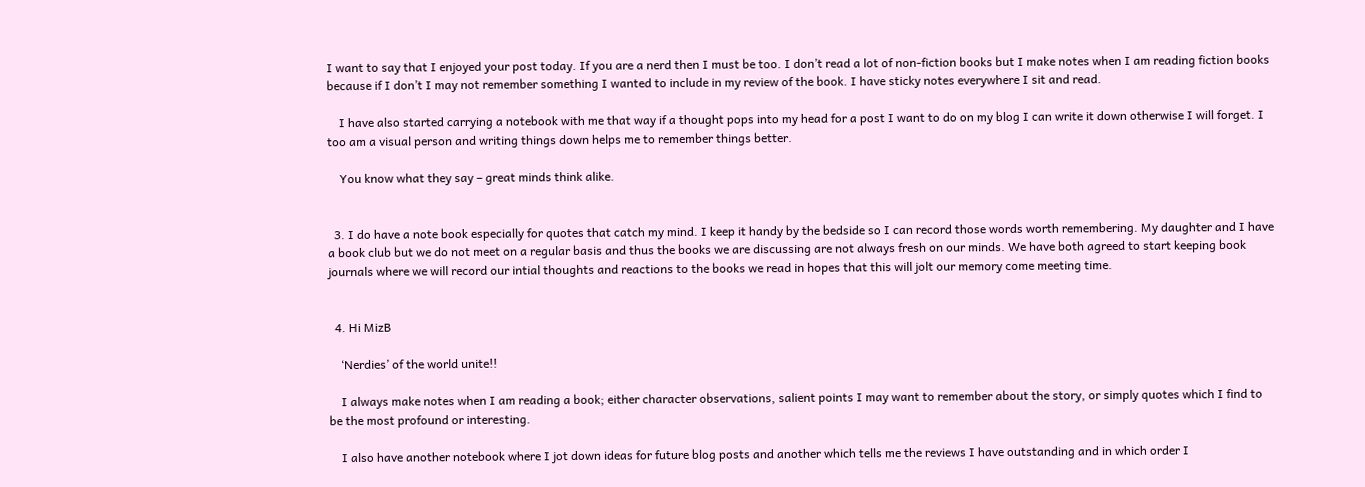I want to say that I enjoyed your post today. If you are a nerd then I must be too. I don’t read a lot of non-fiction books but I make notes when I am reading fiction books because if I don’t I may not remember something I wanted to include in my review of the book. I have sticky notes everywhere I sit and read.

    I have also started carrying a notebook with me that way if a thought pops into my head for a post I want to do on my blog I can write it down otherwise I will forget. I too am a visual person and writing things down helps me to remember things better.

    You know what they say – great minds think alike.


  3. I do have a note book especially for quotes that catch my mind. I keep it handy by the bedside so I can record those words worth remembering. My daughter and I have a book club but we do not meet on a regular basis and thus the books we are discussing are not always fresh on our minds. We have both agreed to start keeping book journals where we will record our intial thoughts and reactions to the books we read in hopes that this will jolt our memory come meeting time.


  4. Hi MizB

    ‘Nerdies’ of the world unite!!

    I always make notes when I am reading a book; either character observations, salient points I may want to remember about the story, or simply quotes which I find to be the most profound or interesting.

    I also have another notebook where I jot down ideas for future blog posts and another which tells me the reviews I have outstanding and in which order I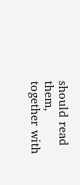should read them, together with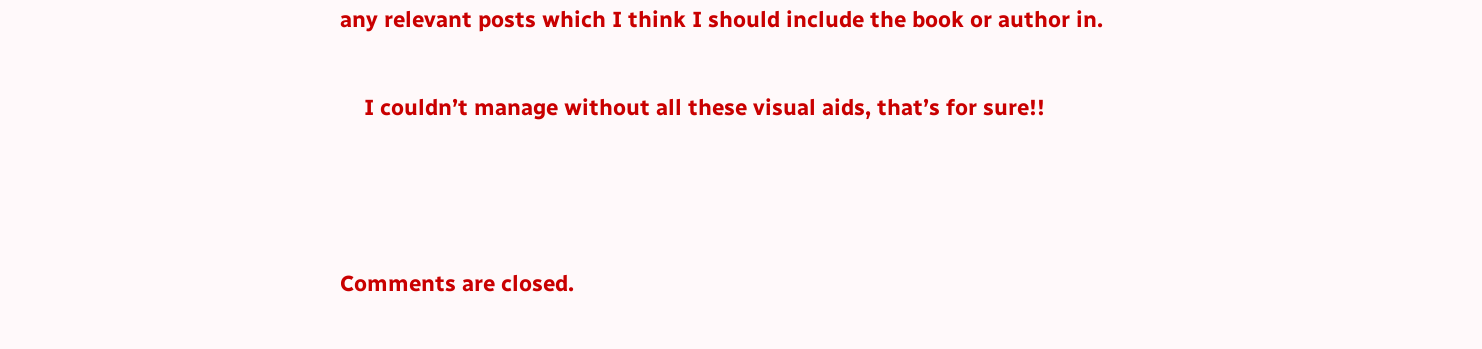any relevant posts which I think I should include the book or author in.

    I couldn’t manage without all these visual aids, that’s for sure!!



Comments are closed.